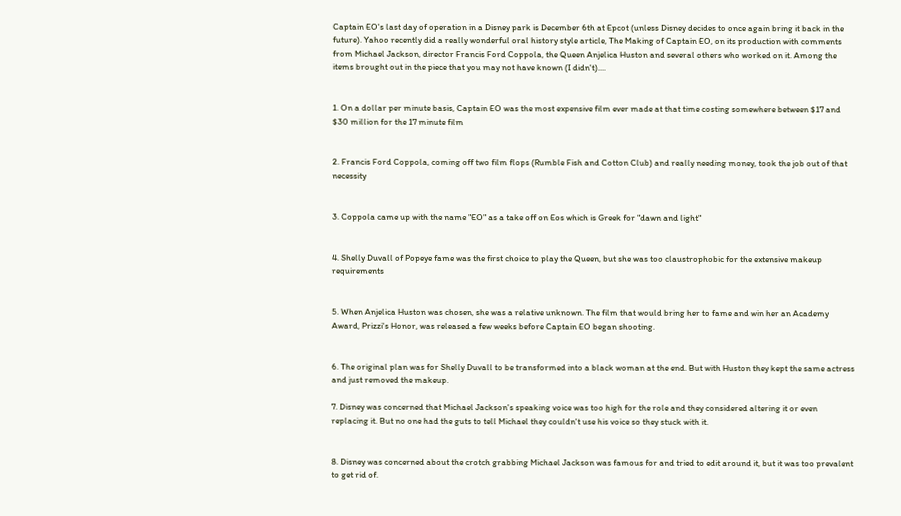Captain EO's last day of operation in a Disney park is December 6th at Epcot (unless Disney decides to once again bring it back in the future). Yahoo recently did a really wonderful oral history style article, The Making of Captain EO, on its production with comments from Michael Jackson, director Francis Ford Coppola, the Queen Anjelica Huston and several others who worked on it. Among the items brought out in the piece that you may not have known (I didn't)....


1. On a dollar per minute basis, Captain EO was the most expensive film ever made at that time costing somewhere between $17 and $30 million for the 17 minute film


2. Francis Ford Coppola, coming off two film flops (Rumble Fish and Cotton Club) and really needing money, took the job out of that necessity


3. Coppola came up with the name "EO" as a take off on Eos which is Greek for "dawn and light"


4. Shelly Duvall of Popeye fame was the first choice to play the Queen, but she was too claustrophobic for the extensive makeup requirements


5. When Anjelica Huston was chosen, she was a relative unknown. The film that would bring her to fame and win her an Academy Award, Prizzi's Honor, was released a few weeks before Captain EO began shooting.


6. The original plan was for Shelly Duvall to be transformed into a black woman at the end. But with Huston they kept the same actress and just removed the makeup.

7. Disney was concerned that Michael Jackson's speaking voice was too high for the role and they considered altering it or even replacing it. But no one had the guts to tell Michael they couldn't use his voice so they stuck with it.


8. Disney was concerned about the crotch grabbing Michael Jackson was famous for and tried to edit around it, but it was too prevalent to get rid of.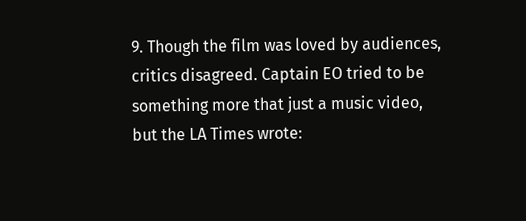9. Though the film was loved by audiences, critics disagreed. Captain EO tried to be something more that just a music video, but the LA Times wrote: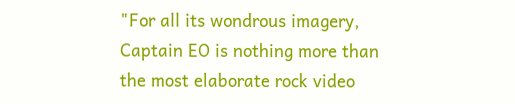"For all its wondrous imagery, Captain EO is nothing more than the most elaborate rock video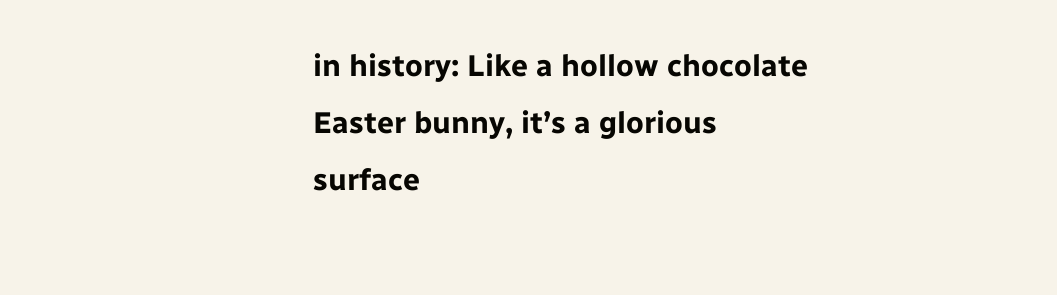in history: Like a hollow chocolate Easter bunny, it’s a glorious surface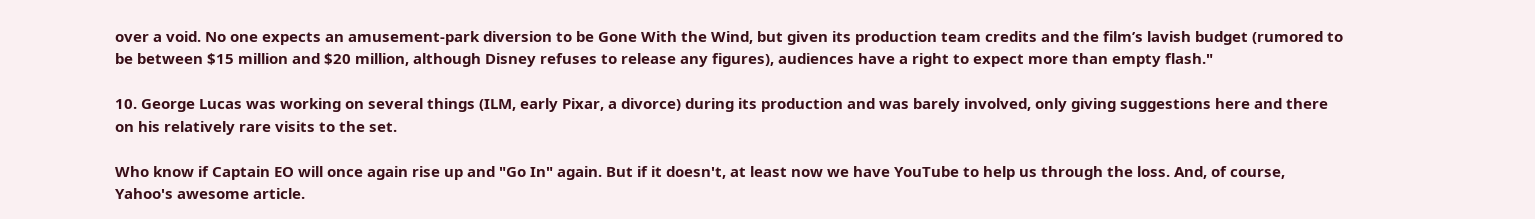over a void. No one expects an amusement-park diversion to be Gone With the Wind, but given its production team credits and the film’s lavish budget (rumored to be between $15 million and $20 million, although Disney refuses to release any figures), audiences have a right to expect more than empty flash."

10. George Lucas was working on several things (ILM, early Pixar, a divorce) during its production and was barely involved, only giving suggestions here and there on his relatively rare visits to the set.

Who know if Captain EO will once again rise up and "Go In" again. But if it doesn't, at least now we have YouTube to help us through the loss. And, of course, Yahoo's awesome article.